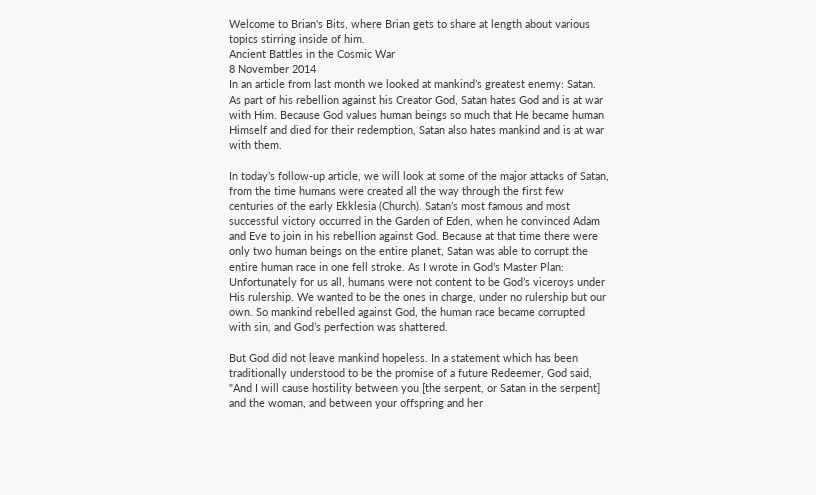Welcome to Brian's Bits, where Brian gets to share at length about various topics stirring inside of him.
Ancient Battles in the Cosmic War
8 November 2014
In an article from last month we looked at mankind’s greatest enemy: Satan. As part of his rebellion against his Creator God, Satan hates God and is at war with Him. Because God values human beings so much that He became human Himself and died for their redemption, Satan also hates mankind and is at war with them.

In today’s follow-up article, we will look at some of the major attacks of Satan, from the time humans were created all the way through the first few centuries of the early Ekklesia (Church). Satan’s most famous and most successful victory occurred in the Garden of Eden, when he convinced Adam and Eve to join in his rebellion against God. Because at that time there were only two human beings on the entire planet, Satan was able to corrupt the entire human race in one fell stroke. As I wrote in God’s Master Plan:
Unfortunately for us all, humans were not content to be God’s viceroys under His rulership. We wanted to be the ones in charge, under no rulership but our own. So mankind rebelled against God, the human race became corrupted with sin, and God’s perfection was shattered.

But God did not leave mankind hopeless. In a statement which has been traditionally understood to be the promise of a future Redeemer, God said, "And I will cause hostility between you [the serpent, or Satan in the serpent] and the woman, and between your offspring and her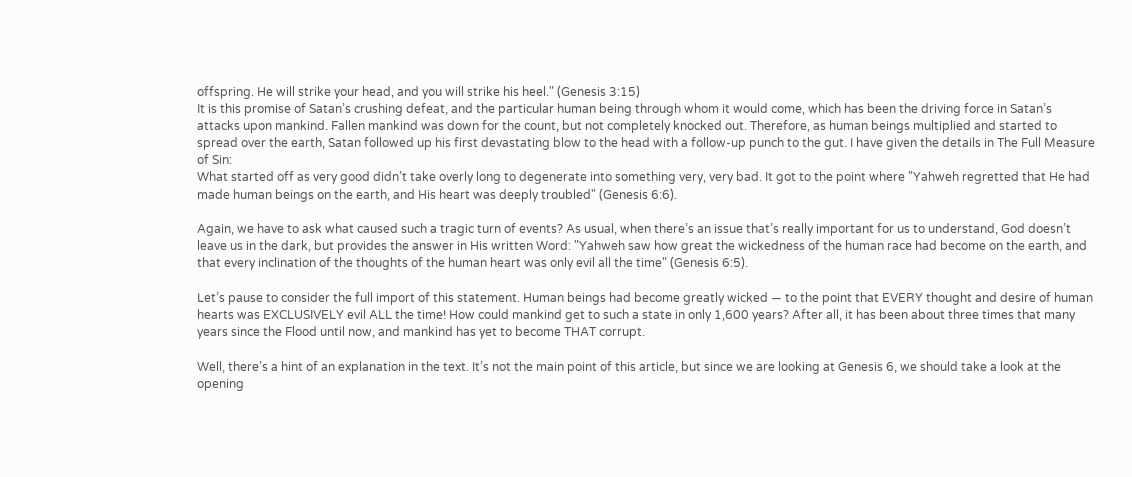offspring. He will strike your head, and you will strike his heel." (Genesis 3:15)
It is this promise of Satan’s crushing defeat, and the particular human being through whom it would come, which has been the driving force in Satan’s attacks upon mankind. Fallen mankind was down for the count, but not completely knocked out. Therefore, as human beings multiplied and started to spread over the earth, Satan followed up his first devastating blow to the head with a follow-up punch to the gut. I have given the details in The Full Measure of Sin:
What started off as very good didn’t take overly long to degenerate into something very, very bad. It got to the point where "Yahweh regretted that He had made human beings on the earth, and His heart was deeply troubled" (Genesis 6:6).

Again, we have to ask what caused such a tragic turn of events? As usual, when there’s an issue that’s really important for us to understand, God doesn’t leave us in the dark, but provides the answer in His written Word: "Yahweh saw how great the wickedness of the human race had become on the earth, and that every inclination of the thoughts of the human heart was only evil all the time" (Genesis 6:5).

Let’s pause to consider the full import of this statement. Human beings had become greatly wicked — to the point that EVERY thought and desire of human hearts was EXCLUSIVELY evil ALL the time! How could mankind get to such a state in only 1,600 years? After all, it has been about three times that many years since the Flood until now, and mankind has yet to become THAT corrupt.

Well, there’s a hint of an explanation in the text. It’s not the main point of this article, but since we are looking at Genesis 6, we should take a look at the opening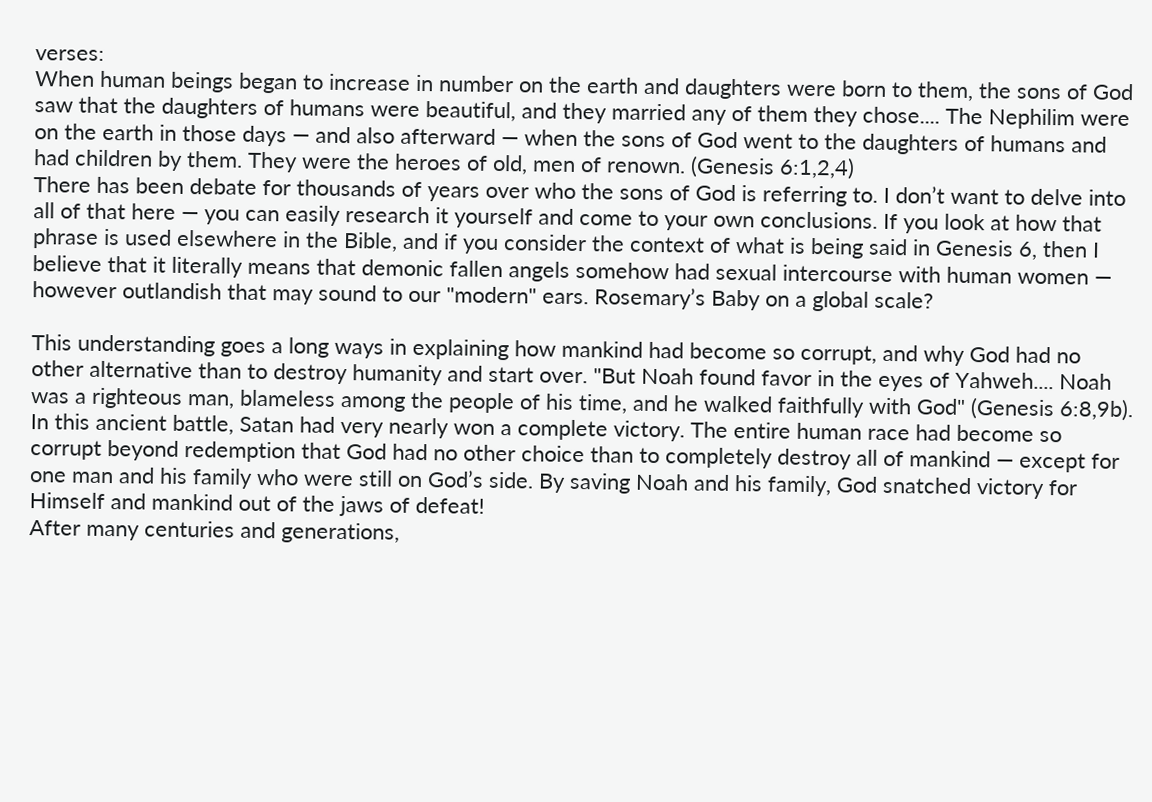verses:
When human beings began to increase in number on the earth and daughters were born to them, the sons of God saw that the daughters of humans were beautiful, and they married any of them they chose.... The Nephilim were on the earth in those days — and also afterward — when the sons of God went to the daughters of humans and had children by them. They were the heroes of old, men of renown. (Genesis 6:1,2,4)
There has been debate for thousands of years over who the sons of God is referring to. I don’t want to delve into all of that here — you can easily research it yourself and come to your own conclusions. If you look at how that phrase is used elsewhere in the Bible, and if you consider the context of what is being said in Genesis 6, then I believe that it literally means that demonic fallen angels somehow had sexual intercourse with human women — however outlandish that may sound to our "modern" ears. Rosemary’s Baby on a global scale?

This understanding goes a long ways in explaining how mankind had become so corrupt, and why God had no other alternative than to destroy humanity and start over. "But Noah found favor in the eyes of Yahweh.... Noah was a righteous man, blameless among the people of his time, and he walked faithfully with God" (Genesis 6:8,9b).
In this ancient battle, Satan had very nearly won a complete victory. The entire human race had become so corrupt beyond redemption that God had no other choice than to completely destroy all of mankind — except for one man and his family who were still on God’s side. By saving Noah and his family, God snatched victory for Himself and mankind out of the jaws of defeat!
After many centuries and generations,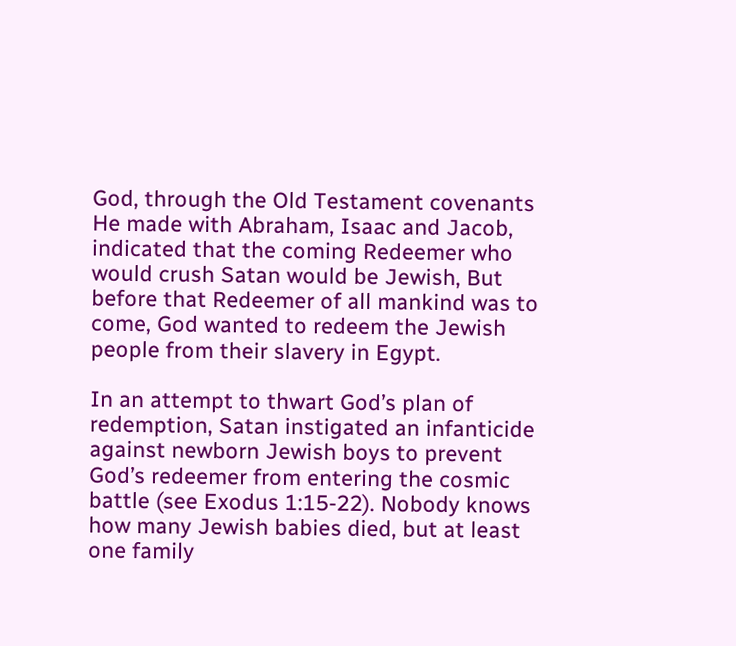God, through the Old Testament covenants He made with Abraham, Isaac and Jacob, indicated that the coming Redeemer who would crush Satan would be Jewish, But before that Redeemer of all mankind was to come, God wanted to redeem the Jewish people from their slavery in Egypt.

In an attempt to thwart God’s plan of redemption, Satan instigated an infanticide against newborn Jewish boys to prevent God’s redeemer from entering the cosmic battle (see Exodus 1:15-22). Nobody knows how many Jewish babies died, but at least one family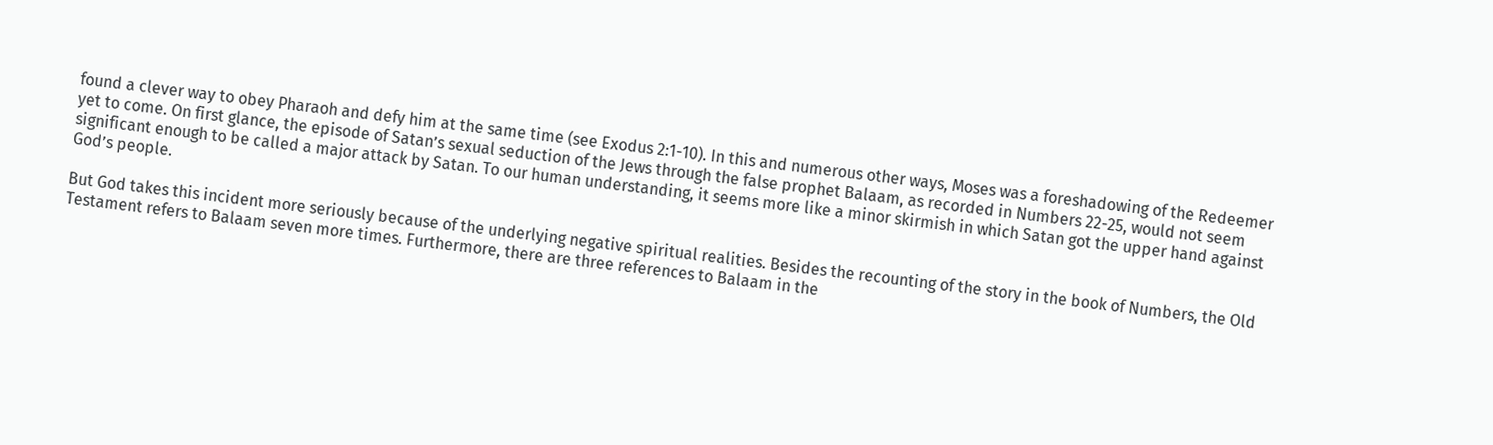found a clever way to obey Pharaoh and defy him at the same time (see Exodus 2:1-10). In this and numerous other ways, Moses was a foreshadowing of the Redeemer yet to come. On first glance, the episode of Satan’s sexual seduction of the Jews through the false prophet Balaam, as recorded in Numbers 22-25, would not seem significant enough to be called a major attack by Satan. To our human understanding, it seems more like a minor skirmish in which Satan got the upper hand against God’s people.

But God takes this incident more seriously because of the underlying negative spiritual realities. Besides the recounting of the story in the book of Numbers, the Old Testament refers to Balaam seven more times. Furthermore, there are three references to Balaam in the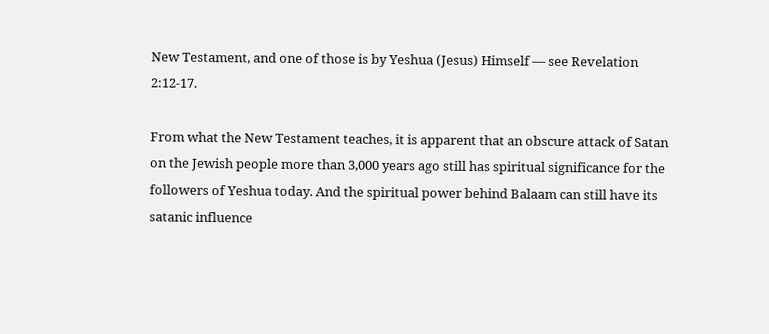New Testament, and one of those is by Yeshua (Jesus) Himself — see Revelation 2:12-17.

From what the New Testament teaches, it is apparent that an obscure attack of Satan on the Jewish people more than 3,000 years ago still has spiritual significance for the followers of Yeshua today. And the spiritual power behind Balaam can still have its satanic influence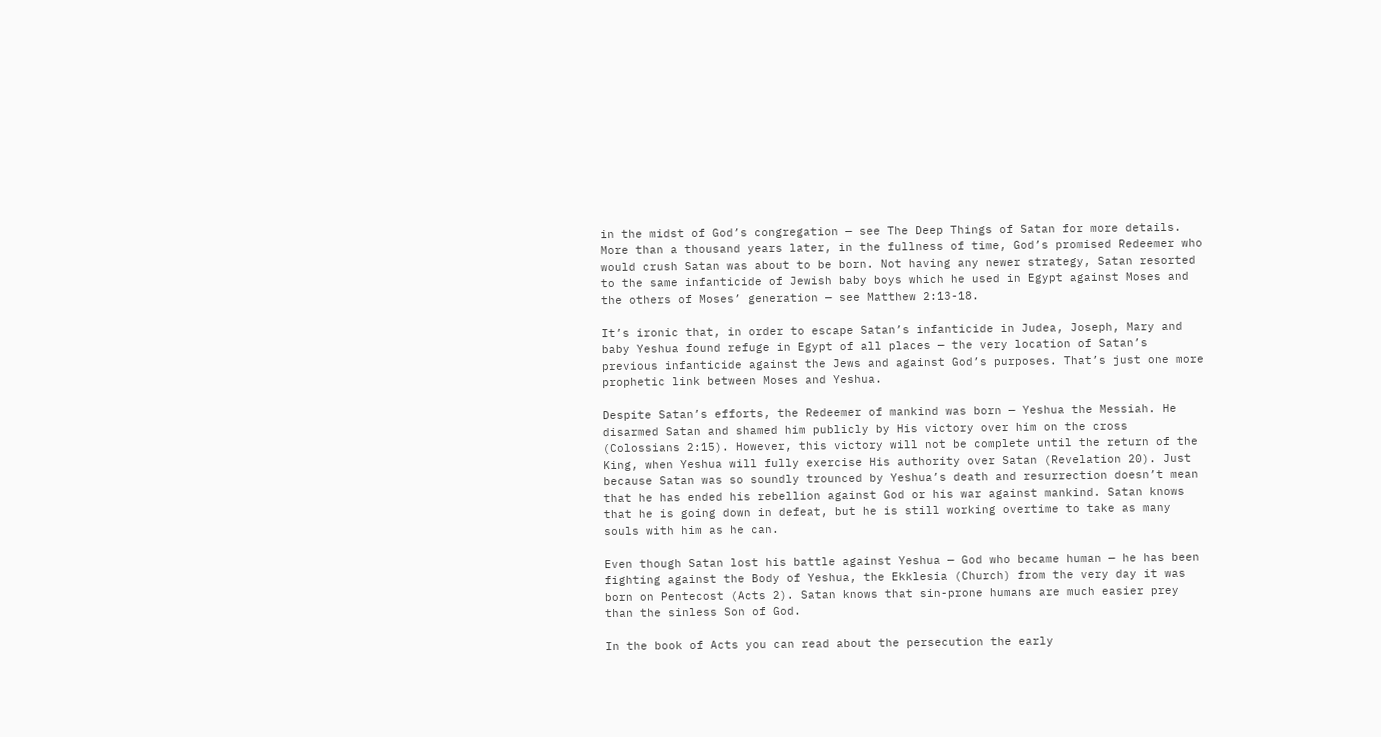in the midst of God’s congregation — see The Deep Things of Satan for more details.
More than a thousand years later, in the fullness of time, God’s promised Redeemer who would crush Satan was about to be born. Not having any newer strategy, Satan resorted to the same infanticide of Jewish baby boys which he used in Egypt against Moses and the others of Moses’ generation — see Matthew 2:13-18.

It’s ironic that, in order to escape Satan’s infanticide in Judea, Joseph, Mary and baby Yeshua found refuge in Egypt of all places — the very location of Satan’s previous infanticide against the Jews and against God’s purposes. That’s just one more prophetic link between Moses and Yeshua.

Despite Satan’s efforts, the Redeemer of mankind was born — Yeshua the Messiah. He disarmed Satan and shamed him publicly by His victory over him on the cross (Colossians 2:15). However, this victory will not be complete until the return of the King, when Yeshua will fully exercise His authority over Satan (Revelation 20). Just because Satan was so soundly trounced by Yeshua’s death and resurrection doesn’t mean that he has ended his rebellion against God or his war against mankind. Satan knows that he is going down in defeat, but he is still working overtime to take as many souls with him as he can.

Even though Satan lost his battle against Yeshua — God who became human — he has been fighting against the Body of Yeshua, the Ekklesia (Church) from the very day it was born on Pentecost (Acts 2). Satan knows that sin-prone humans are much easier prey than the sinless Son of God.

In the book of Acts you can read about the persecution the early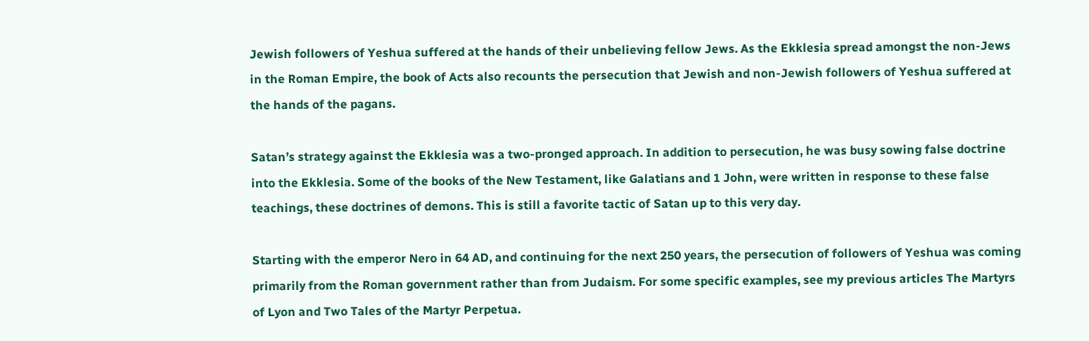Jewish followers of Yeshua suffered at the hands of their unbelieving fellow Jews. As the Ekklesia spread amongst the non-Jews in the Roman Empire, the book of Acts also recounts the persecution that Jewish and non-Jewish followers of Yeshua suffered at the hands of the pagans.

Satan’s strategy against the Ekklesia was a two-pronged approach. In addition to persecution, he was busy sowing false doctrine into the Ekklesia. Some of the books of the New Testament, like Galatians and 1 John, were written in response to these false teachings, these doctrines of demons. This is still a favorite tactic of Satan up to this very day.

Starting with the emperor Nero in 64 AD, and continuing for the next 250 years, the persecution of followers of Yeshua was coming primarily from the Roman government rather than from Judaism. For some specific examples, see my previous articles The Martyrs of Lyon and Two Tales of the Martyr Perpetua.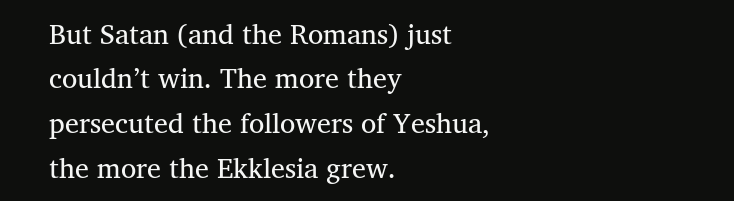But Satan (and the Romans) just couldn’t win. The more they persecuted the followers of Yeshua, the more the Ekklesia grew.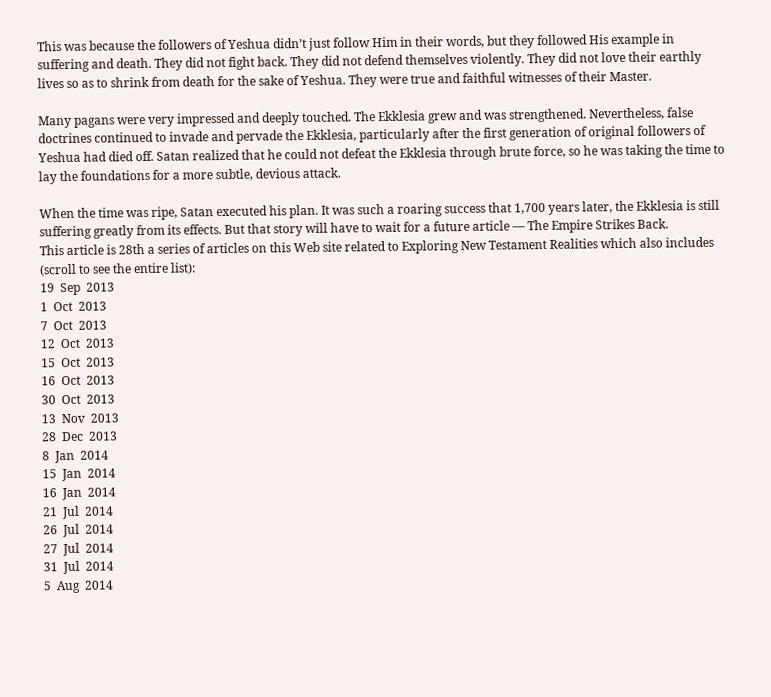This was because the followers of Yeshua didn’t just follow Him in their words, but they followed His example in suffering and death. They did not fight back. They did not defend themselves violently. They did not love their earthly lives so as to shrink from death for the sake of Yeshua. They were true and faithful witnesses of their Master.

Many pagans were very impressed and deeply touched. The Ekklesia grew and was strengthened. Nevertheless, false doctrines continued to invade and pervade the Ekklesia, particularly after the first generation of original followers of Yeshua had died off. Satan realized that he could not defeat the Ekklesia through brute force, so he was taking the time to lay the foundations for a more subtle, devious attack.

When the time was ripe, Satan executed his plan. It was such a roaring success that 1,700 years later, the Ekklesia is still suffering greatly from its effects. But that story will have to wait for a future article — The Empire Strikes Back.
This article is 28th a series of articles on this Web site related to Exploring New Testament Realities which also includes (scroll to see the entire list):
19  Sep  2013
1  Oct  2013
7  Oct  2013
12  Oct  2013
15  Oct  2013
16  Oct  2013
30  Oct  2013
13  Nov  2013
28  Dec  2013
8  Jan  2014
15  Jan  2014
16  Jan  2014
21  Jul  2014
26  Jul  2014
27  Jul  2014
31  Jul  2014
5  Aug  2014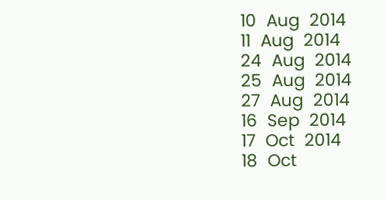10  Aug  2014
11  Aug  2014
24  Aug  2014
25  Aug  2014
27  Aug  2014
16  Sep  2014
17  Oct  2014
18  Oct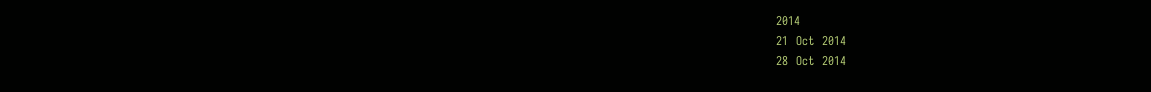2014
21  Oct  2014
28  Oct  2014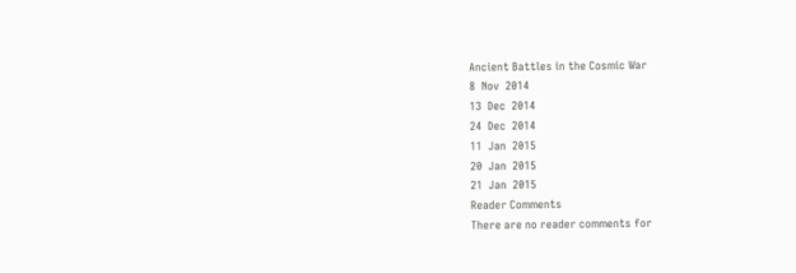Ancient Battles in the Cosmic War
8  Nov  2014
13  Dec  2014
24  Dec  2014
11  Jan  2015
20  Jan  2015
21  Jan  2015
Reader Comments
There are no reader comments for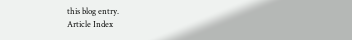this blog entry.
Article Index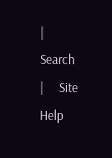|     Search     |     Site Help